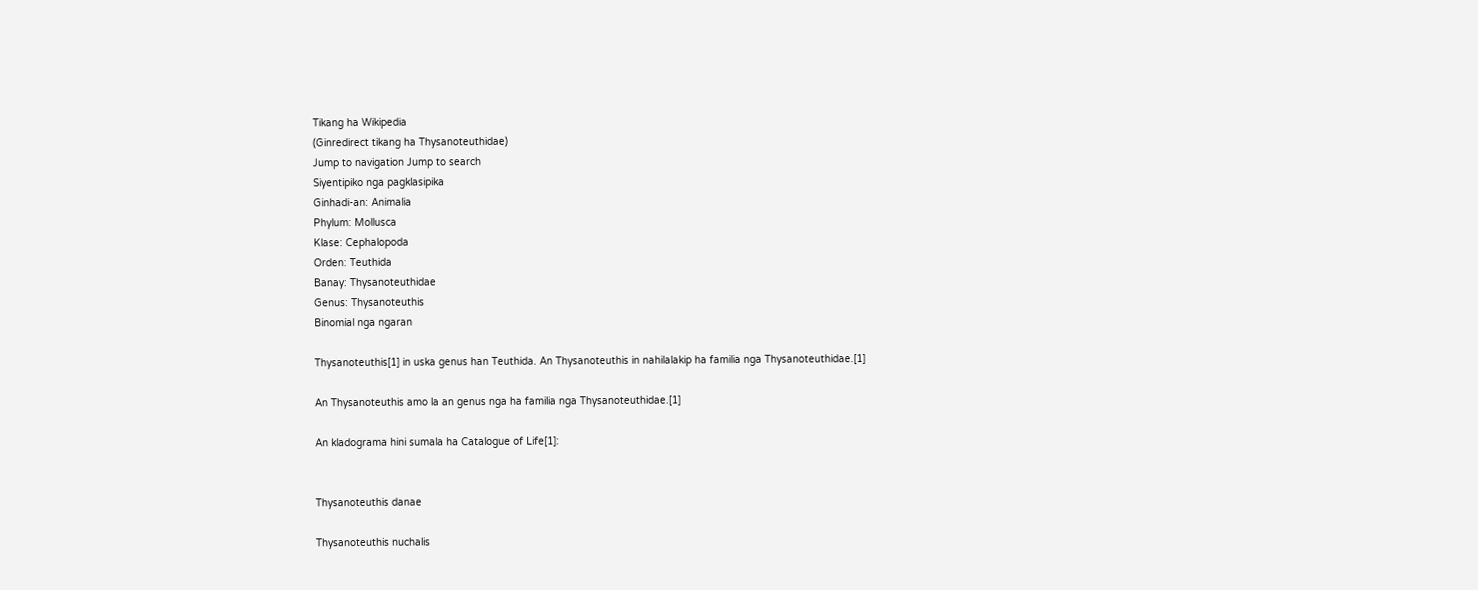Tikang ha Wikipedia
(Ginredirect tikang ha Thysanoteuthidae)
Jump to navigation Jump to search
Siyentipiko nga pagklasipika
Ginhadi-an: Animalia
Phylum: Mollusca
Klase: Cephalopoda
Orden: Teuthida
Banay: Thysanoteuthidae
Genus: Thysanoteuthis
Binomial nga ngaran

Thysanoteuthis[1] in uska genus han Teuthida. An Thysanoteuthis in nahilalakip ha familia nga Thysanoteuthidae.[1]

An Thysanoteuthis amo la an genus nga ha familia nga Thysanoteuthidae.[1]

An kladograma hini sumala ha Catalogue of Life[1]:


Thysanoteuthis danae

Thysanoteuthis nuchalis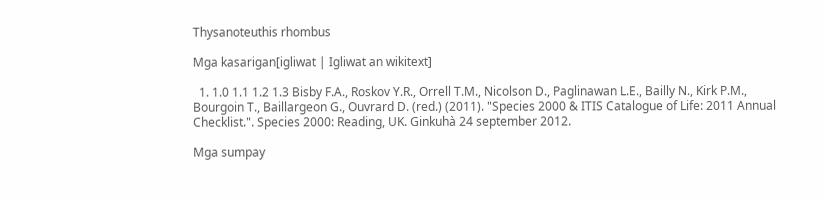Thysanoteuthis rhombus

Mga kasarigan[igliwat | Igliwat an wikitext]

  1. 1.0 1.1 1.2 1.3 Bisby F.A., Roskov Y.R., Orrell T.M., Nicolson D., Paglinawan L.E., Bailly N., Kirk P.M., Bourgoin T., Baillargeon G., Ouvrard D. (red.) (2011). "Species 2000 & ITIS Catalogue of Life: 2011 Annual Checklist.". Species 2000: Reading, UK. Ginkuhà 24 september 2012.

Mga sumpay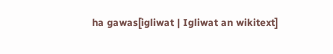ha gawas[igliwat | Igliwat an wikitext]